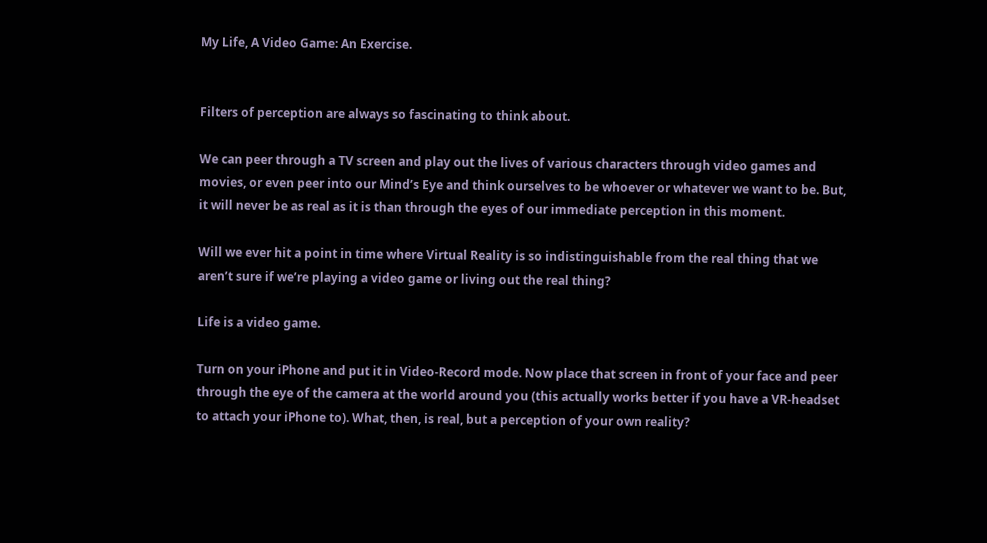My Life, A Video Game: An Exercise.


Filters of perception are always so fascinating to think about.

We can peer through a TV screen and play out the lives of various characters through video games and movies, or even peer into our Mind’s Eye and think ourselves to be whoever or whatever we want to be. But, it will never be as real as it is than through the eyes of our immediate perception in this moment.

Will we ever hit a point in time where Virtual Reality is so indistinguishable from the real thing that we aren’t sure if we’re playing a video game or living out the real thing?

Life is a video game.

Turn on your iPhone and put it in Video-Record mode. Now place that screen in front of your face and peer through the eye of the camera at the world around you (this actually works better if you have a VR-headset to attach your iPhone to). What, then, is real, but a perception of your own reality?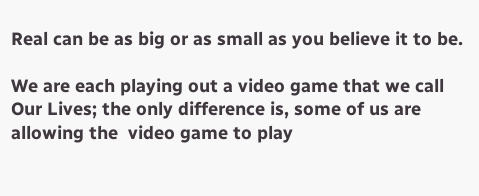Real can be as big or as small as you believe it to be.

We are each playing out a video game that we call Our Lives; the only difference is, some of us are allowing the  video game to play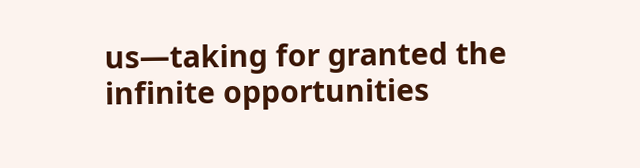us—taking for granted the infinite opportunities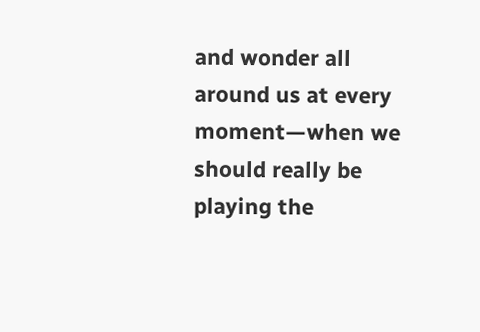and wonder all around us at every moment—when we should really be playing the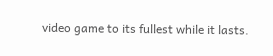video game to its fullest while it lasts.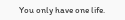You only have one life.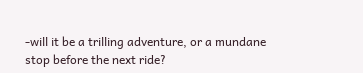-will it be a trilling adventure, or a mundane stop before the next ride?